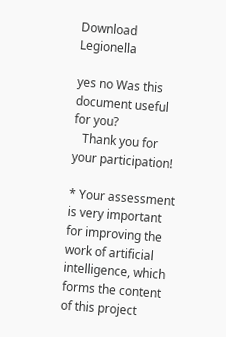Download Legionella

yes no Was this document useful for you?
   Thank you for your participation!

* Your assessment is very important for improving the work of artificial intelligence, which forms the content of this project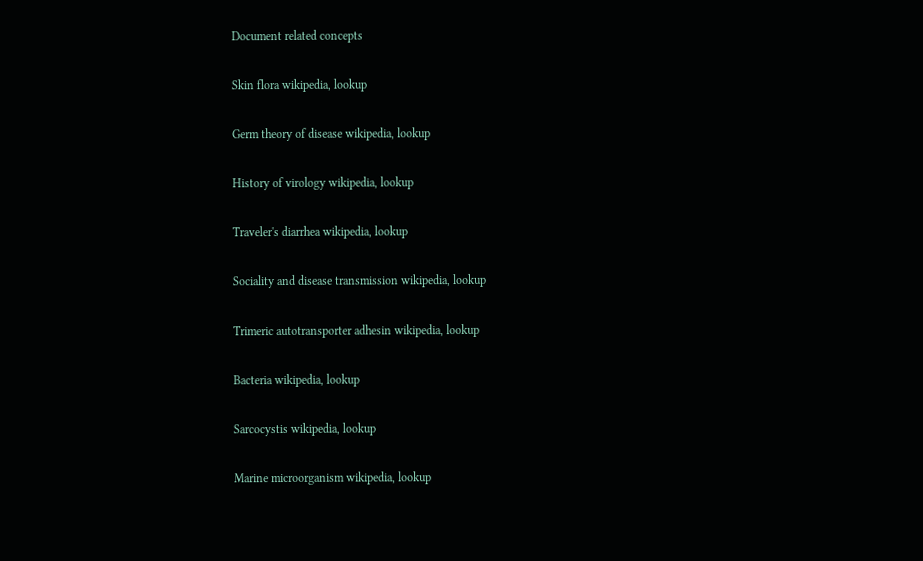Document related concepts

Skin flora wikipedia, lookup

Germ theory of disease wikipedia, lookup

History of virology wikipedia, lookup

Traveler's diarrhea wikipedia, lookup

Sociality and disease transmission wikipedia, lookup

Trimeric autotransporter adhesin wikipedia, lookup

Bacteria wikipedia, lookup

Sarcocystis wikipedia, lookup

Marine microorganism wikipedia, lookup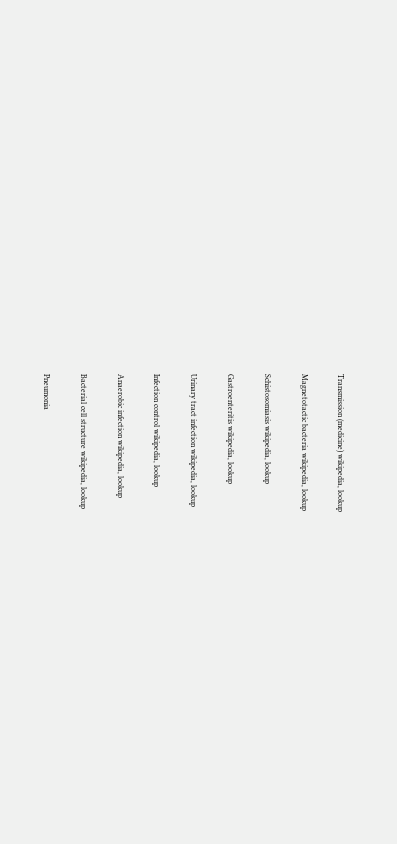Transmission (medicine) wikipedia, lookup

Magnetotactic bacteria wikipedia, lookup

Schistosomiasis wikipedia, lookup

Gastroenteritis wikipedia, lookup

Urinary tract infection wikipedia, lookup

Infection control wikipedia, lookup

Anaerobic infection wikipedia, lookup

Bacterial cell structure wikipedia, lookup

Pneumonia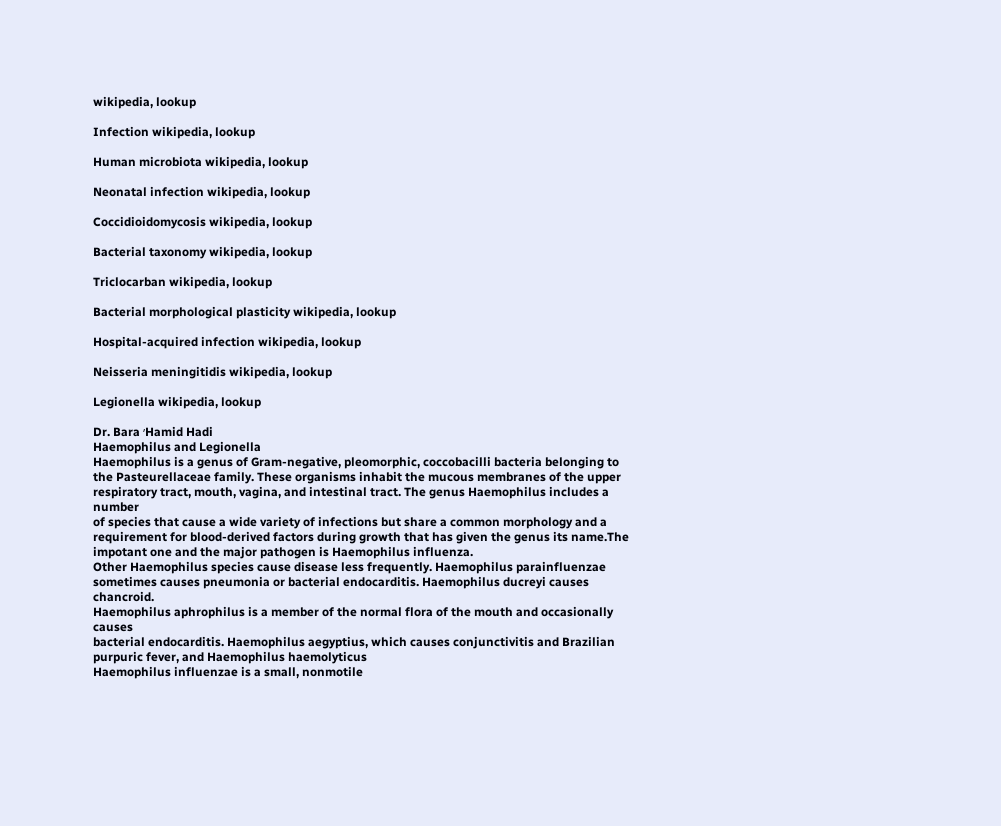wikipedia, lookup

Infection wikipedia, lookup

Human microbiota wikipedia, lookup

Neonatal infection wikipedia, lookup

Coccidioidomycosis wikipedia, lookup

Bacterial taxonomy wikipedia, lookup

Triclocarban wikipedia, lookup

Bacterial morphological plasticity wikipedia, lookup

Hospital-acquired infection wikipedia, lookup

Neisseria meningitidis wikipedia, lookup

Legionella wikipedia, lookup

Dr. Bara ׳Hamid Hadi
Haemophilus and Legionella
Haemophilus is a genus of Gram-negative, pleomorphic, coccobacilli bacteria belonging to
the Pasteurellaceae family. These organisms inhabit the mucous membranes of the upper
respiratory tract, mouth, vagina, and intestinal tract. The genus Haemophilus includes a number
of species that cause a wide variety of infections but share a common morphology and a
requirement for blood-derived factors during growth that has given the genus its name.The
impotant one and the major pathogen is Haemophilus influenza.
Other Haemophilus species cause disease less frequently. Haemophilus parainfluenzae
sometimes causes pneumonia or bacterial endocarditis. Haemophilus ducreyi causes chancroid.
Haemophilus aphrophilus is a member of the normal flora of the mouth and occasionally causes
bacterial endocarditis. Haemophilus aegyptius, which causes conjunctivitis and Brazilian
purpuric fever, and Haemophilus haemolyticus
Haemophilus influenzae is a small, nonmotile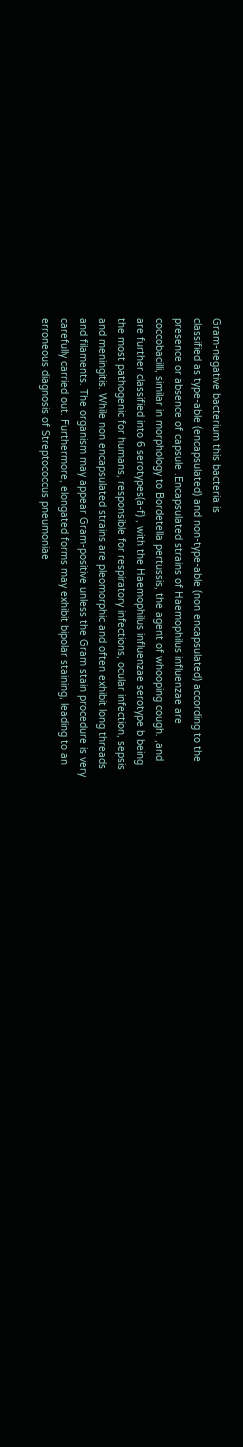Gram-negative bacterium this bacteria is
classified as type-able (encapsulated) and non-type-able (non encapsulated) according to the
presence or absence of capsule .Encapsulated strains of Haemophilus influenzae are
coccobacilli, similar in morphology to Bordetella pertussis, the agent of whooping cough. ,and
are further classified into 6 serotypes(a-f) , with the Haemophilus influenzae serotype b being
the most pathogenic for humans, responsible for respiratory infections, ocular infection, sepsis
and meningitis. While non encapsulated strains are pleomorphic and often exhibit long threads
and filaments. The organism may appear Gram-positive unless the Gram stain procedure is very
carefully carried out. Furthermore, elongated forms may exhibit bipolar staining, leading to an
erroneous diagnosis of Streptococcus pneumoniae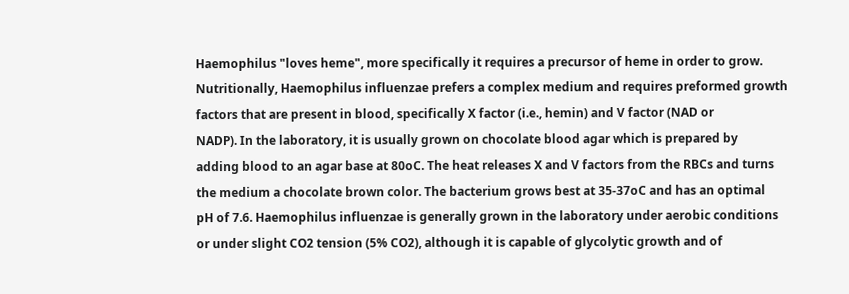Haemophilus "loves heme", more specifically it requires a precursor of heme in order to grow.
Nutritionally, Haemophilus influenzae prefers a complex medium and requires preformed growth
factors that are present in blood, specifically X factor (i.e., hemin) and V factor (NAD or
NADP). In the laboratory, it is usually grown on chocolate blood agar which is prepared by
adding blood to an agar base at 80oC. The heat releases X and V factors from the RBCs and turns
the medium a chocolate brown color. The bacterium grows best at 35-37oC and has an optimal
pH of 7.6. Haemophilus influenzae is generally grown in the laboratory under aerobic conditions
or under slight CO2 tension (5% CO2), although it is capable of glycolytic growth and of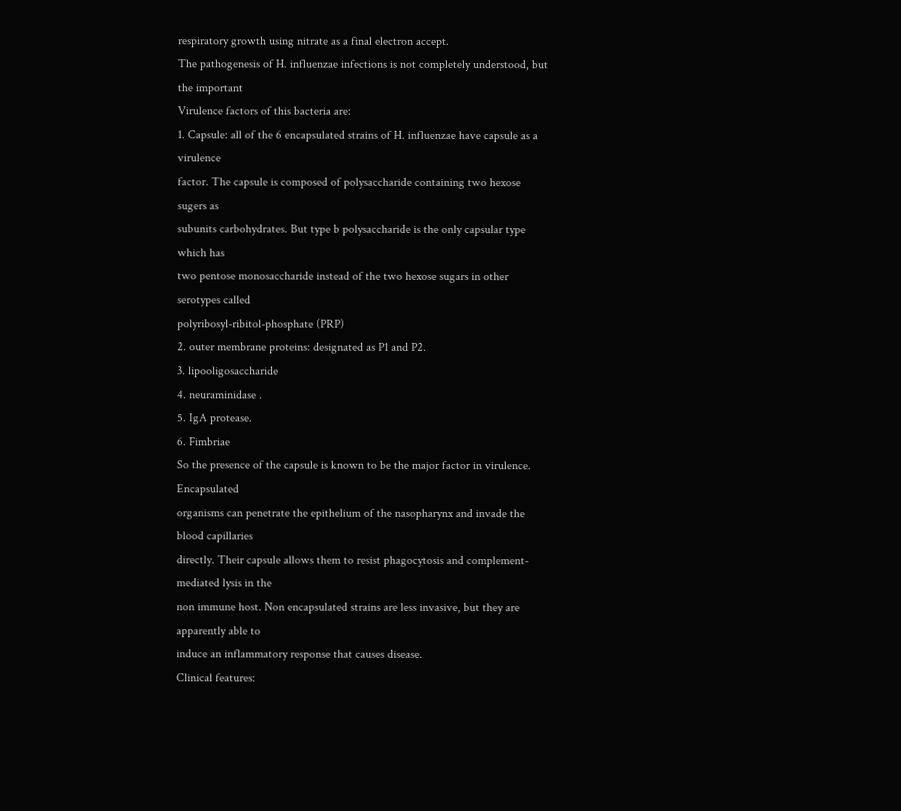respiratory growth using nitrate as a final electron accept.
The pathogenesis of H. influenzae infections is not completely understood, but the important
Virulence factors of this bacteria are:
1. Capsule: all of the 6 encapsulated strains of H. influenzae have capsule as a virulence
factor. The capsule is composed of polysaccharide containing two hexose sugers as
subunits carbohydrates. But type b polysaccharide is the only capsular type which has
two pentose monosaccharide instead of the two hexose sugars in other serotypes called
polyribosyl-ribitol-phosphate (PRP)
2. outer membrane proteins: designated as P1 and P2.
3. lipooligosaccharide
4. neuraminidase .
5. IgA protease.
6. Fimbriae
So the presence of the capsule is known to be the major factor in virulence. Encapsulated
organisms can penetrate the epithelium of the nasopharynx and invade the blood capillaries
directly. Their capsule allows them to resist phagocytosis and complement-mediated lysis in the
non immune host. Non encapsulated strains are less invasive, but they are apparently able to
induce an inflammatory response that causes disease.
Clinical features: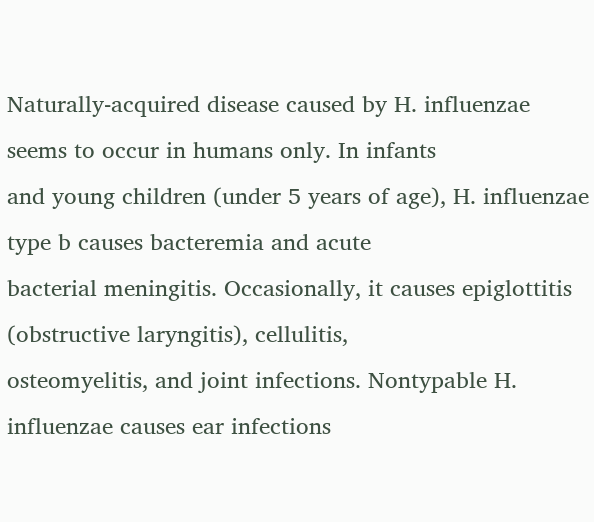Naturally-acquired disease caused by H. influenzae seems to occur in humans only. In infants
and young children (under 5 years of age), H. influenzae type b causes bacteremia and acute
bacterial meningitis. Occasionally, it causes epiglottitis (obstructive laryngitis), cellulitis,
osteomyelitis, and joint infections. Nontypable H. influenzae causes ear infections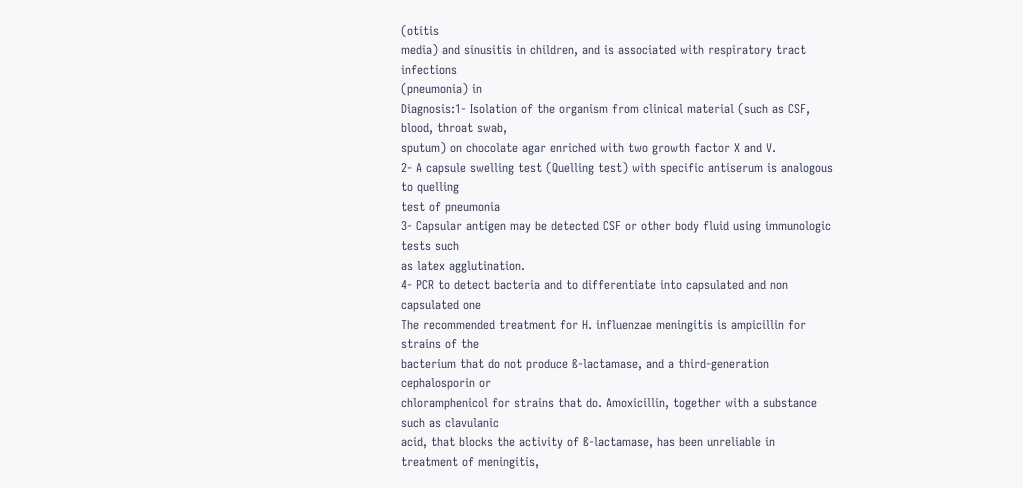(otitis
media) and sinusitis in children, and is associated with respiratory tract infections
(pneumonia) in
Diagnosis:1- Isolation of the organism from clinical material (such as CSF, blood, throat swab,
sputum) on chocolate agar enriched with two growth factor X and V.
2- A capsule swelling test (Quelling test) with specific antiserum is analogous to quelling
test of pneumonia
3- Capsular antigen may be detected CSF or other body fluid using immunologic tests such
as latex agglutination.
4- PCR to detect bacteria and to differentiate into capsulated and non capsulated one
The recommended treatment for H. influenzae meningitis is ampicillin for strains of the
bacterium that do not produce ß-lactamase, and a third-generation cephalosporin or
chloramphenicol for strains that do. Amoxicillin, together with a substance such as clavulanic
acid, that blocks the activity of ß-lactamase, has been unreliable in treatment of meningitis,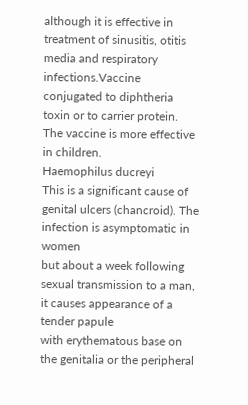although it is effective in treatment of sinusitis, otitis media and respiratory infections.Vaccine
conjugated to diphtheria toxin or to carrier protein. The vaccine is more effective in children.
Haemophilus ducreyi
This is a significant cause of genital ulcers (chancroid). The infection is asymptomatic in women
but about a week following sexual transmission to a man, it causes appearance of a tender papule
with erythematous base on the genitalia or the peripheral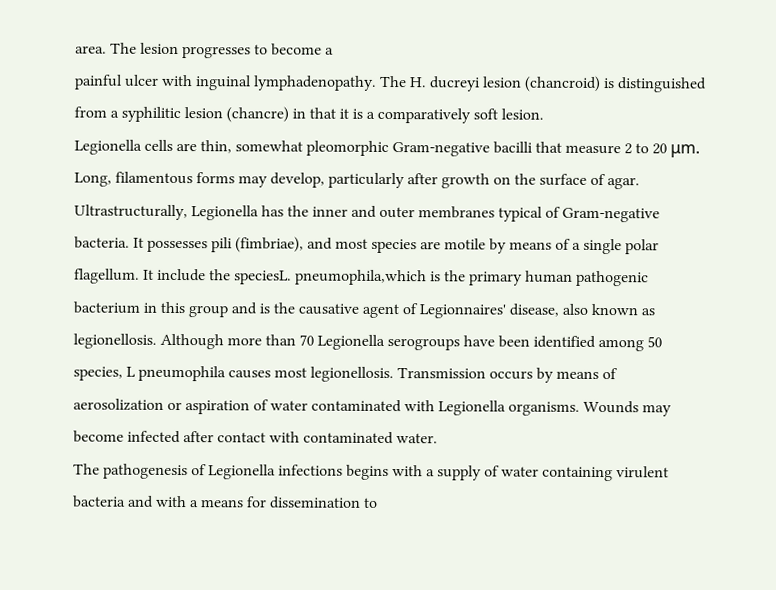area. The lesion progresses to become a
painful ulcer with inguinal lymphadenopathy. The H. ducreyi lesion (chancroid) is distinguished
from a syphilitic lesion (chancre) in that it is a comparatively soft lesion.
Legionella cells are thin, somewhat pleomorphic Gram-negative bacilli that measure 2 to 20 μm.
Long, filamentous forms may develop, particularly after growth on the surface of agar.
Ultrastructurally, Legionella has the inner and outer membranes typical of Gram-negative
bacteria. It possesses pili (fimbriae), and most species are motile by means of a single polar
flagellum. It include the speciesL. pneumophila,which is the primary human pathogenic
bacterium in this group and is the causative agent of Legionnaires' disease, also known as
legionellosis. Although more than 70 Legionella serogroups have been identified among 50
species, L pneumophila causes most legionellosis. Transmission occurs by means of
aerosolization or aspiration of water contaminated with Legionella organisms. Wounds may
become infected after contact with contaminated water.
The pathogenesis of Legionella infections begins with a supply of water containing virulent
bacteria and with a means for dissemination to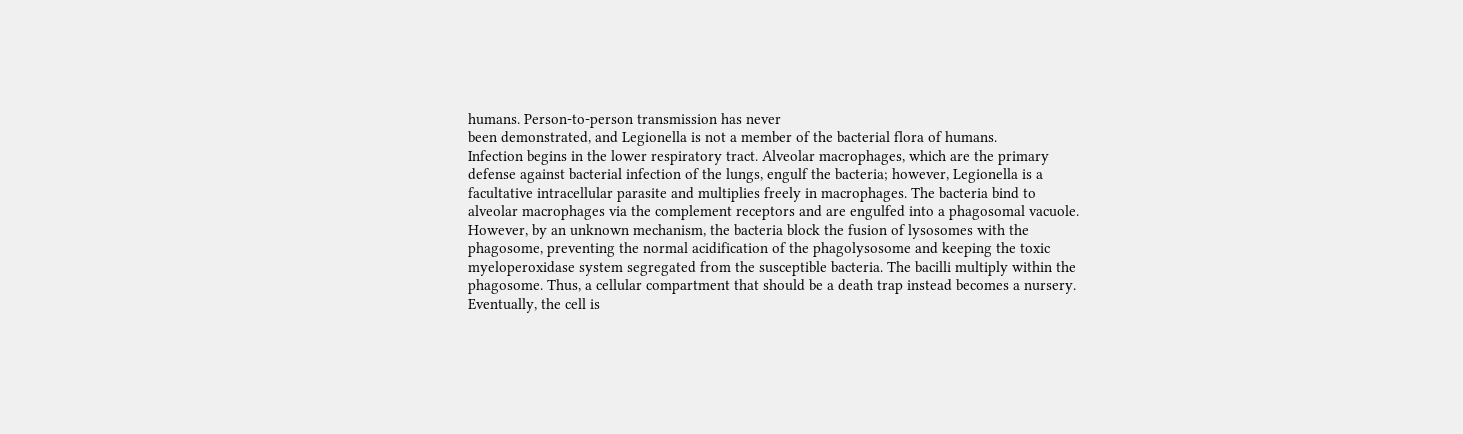humans. Person-to-person transmission has never
been demonstrated, and Legionella is not a member of the bacterial flora of humans.
Infection begins in the lower respiratory tract. Alveolar macrophages, which are the primary
defense against bacterial infection of the lungs, engulf the bacteria; however, Legionella is a
facultative intracellular parasite and multiplies freely in macrophages. The bacteria bind to
alveolar macrophages via the complement receptors and are engulfed into a phagosomal vacuole.
However, by an unknown mechanism, the bacteria block the fusion of lysosomes with the
phagosome, preventing the normal acidification of the phagolysosome and keeping the toxic
myeloperoxidase system segregated from the susceptible bacteria. The bacilli multiply within the
phagosome. Thus, a cellular compartment that should be a death trap instead becomes a nursery.
Eventually, the cell is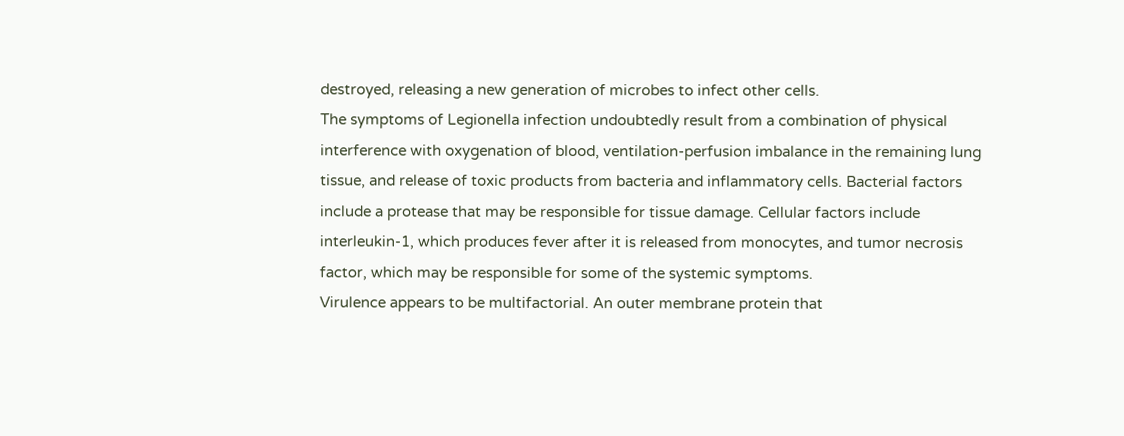destroyed, releasing a new generation of microbes to infect other cells.
The symptoms of Legionella infection undoubtedly result from a combination of physical
interference with oxygenation of blood, ventilation-perfusion imbalance in the remaining lung
tissue, and release of toxic products from bacteria and inflammatory cells. Bacterial factors
include a protease that may be responsible for tissue damage. Cellular factors include
interleukin-1, which produces fever after it is released from monocytes, and tumor necrosis
factor, which may be responsible for some of the systemic symptoms.
Virulence appears to be multifactorial. An outer membrane protein that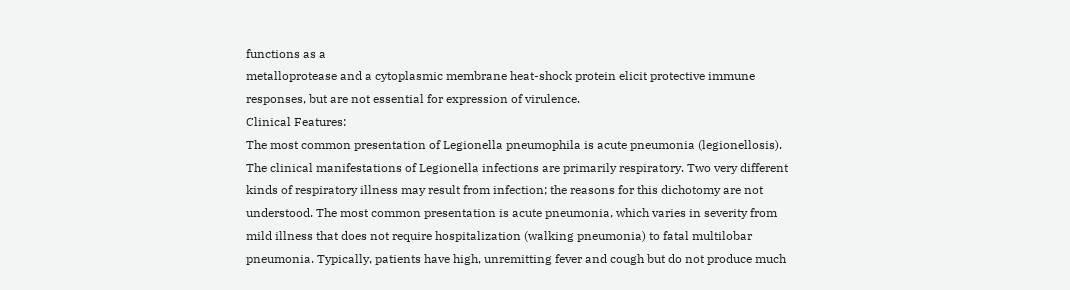functions as a
metalloprotease and a cytoplasmic membrane heat-shock protein elicit protective immune
responses, but are not essential for expression of virulence.
Clinical Features:
The most common presentation of Legionella pneumophila is acute pneumonia (legionellosis).
The clinical manifestations of Legionella infections are primarily respiratory. Two very different
kinds of respiratory illness may result from infection; the reasons for this dichotomy are not
understood. The most common presentation is acute pneumonia, which varies in severity from
mild illness that does not require hospitalization (walking pneumonia) to fatal multilobar
pneumonia. Typically, patients have high, unremitting fever and cough but do not produce much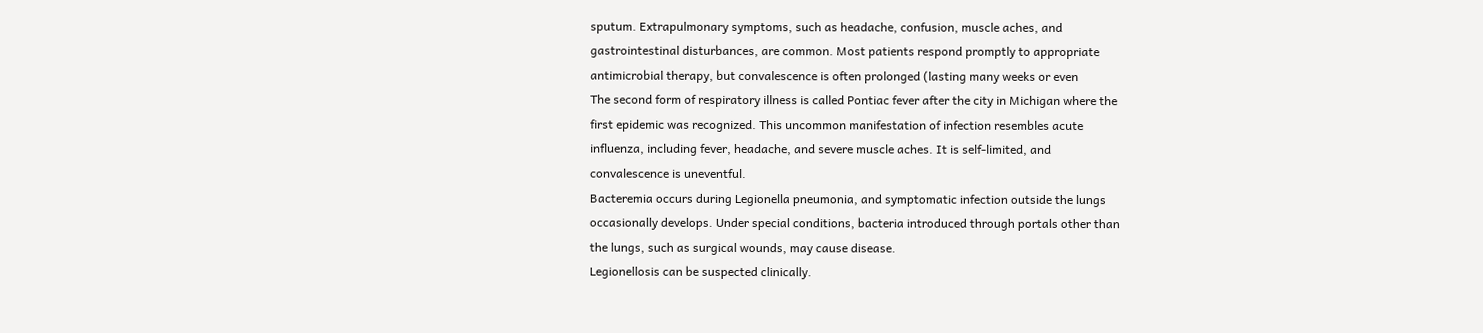sputum. Extrapulmonary symptoms, such as headache, confusion, muscle aches, and
gastrointestinal disturbances, are common. Most patients respond promptly to appropriate
antimicrobial therapy, but convalescence is often prolonged (lasting many weeks or even
The second form of respiratory illness is called Pontiac fever after the city in Michigan where the
first epidemic was recognized. This uncommon manifestation of infection resembles acute
influenza, including fever, headache, and severe muscle aches. It is self-limited, and
convalescence is uneventful.
Bacteremia occurs during Legionella pneumonia, and symptomatic infection outside the lungs
occasionally develops. Under special conditions, bacteria introduced through portals other than
the lungs, such as surgical wounds, may cause disease.
Legionellosis can be suspected clinically.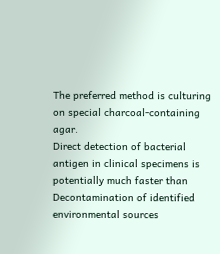The preferred method is culturing on special charcoal-containing agar.
Direct detection of bacterial antigen in clinical specimens is potentially much faster than
Decontamination of identified environmental sources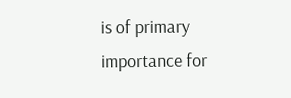is of primary importance for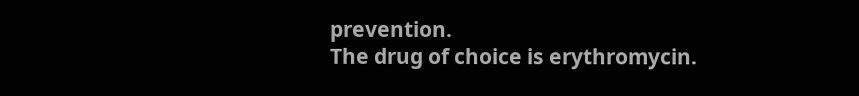prevention.
The drug of choice is erythromycin.